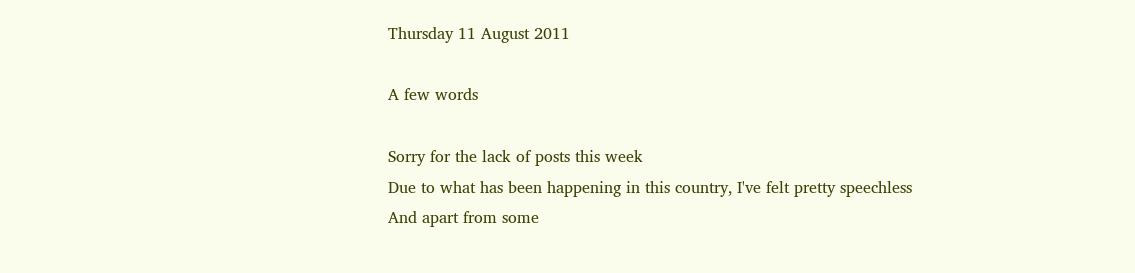Thursday 11 August 2011

A few words

Sorry for the lack of posts this week
Due to what has been happening in this country, I've felt pretty speechless
And apart from some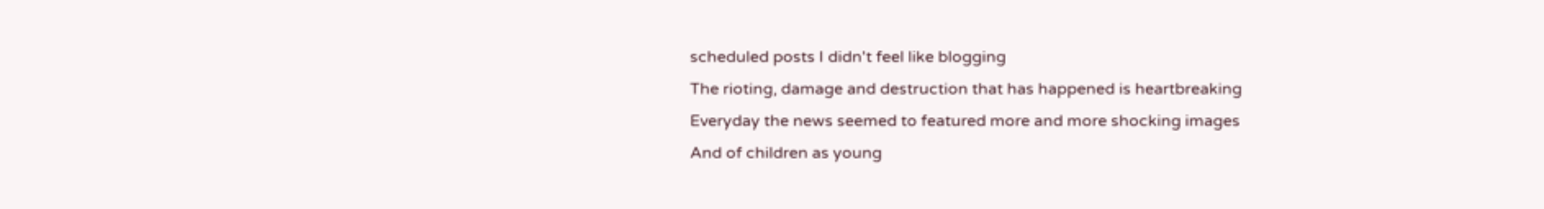scheduled posts I didn't feel like blogging
The rioting, damage and destruction that has happened is heartbreaking
Everyday the news seemed to featured more and more shocking images
And of children as young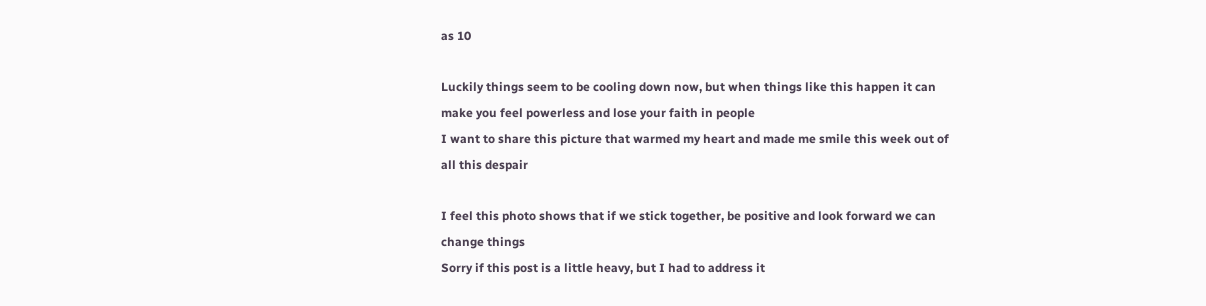as 10

Luckily things seem to be cooling down now, but when things like this happen it can make you feel powerless and lose your faith in people
I want to share this picture that warmed my heart and made me smile this week out of all this despair

I feel this photo shows that if we stick together, be positive and look forward we can change things
Sorry if this post is a little heavy, but I had to address it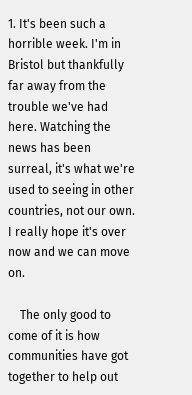1. It's been such a horrible week. I'm in Bristol but thankfully far away from the trouble we've had here. Watching the news has been surreal, it's what we're used to seeing in other countries, not our own. I really hope it's over now and we can move on.

    The only good to come of it is how communities have got together to help out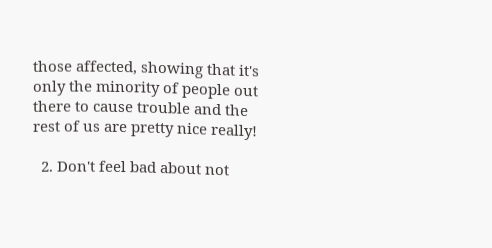those affected, showing that it's only the minority of people out there to cause trouble and the rest of us are pretty nice really!

  2. Don't feel bad about not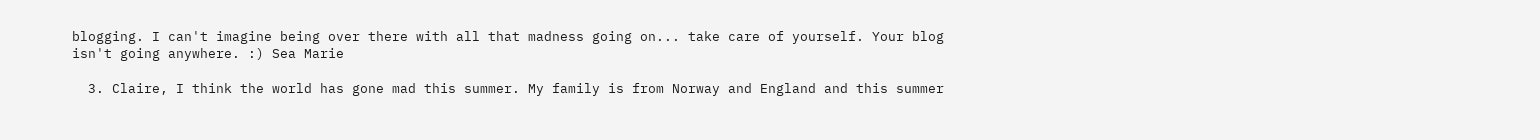blogging. I can't imagine being over there with all that madness going on... take care of yourself. Your blog isn't going anywhere. :) Sea Marie

  3. Claire, I think the world has gone mad this summer. My family is from Norway and England and this summer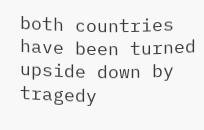both countries have been turned upside down by tragedy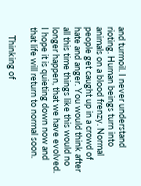and turmoil. I never understand rioting. Human beings turn into animals on a blood frenzy. Normal people get caught up in a crowd of hate and anger. You would think after all this time things like this would no longer happen, that we have evolved. I hope it is quieting down now and that life will return to normal soon.

    Thinking of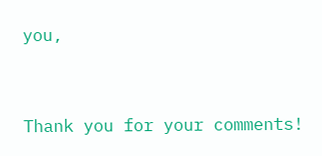you,


Thank you for your comments!